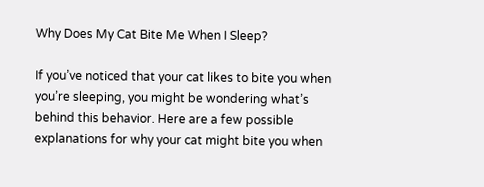Why Does My Cat Bite Me When I Sleep?

If you’ve noticed that your cat likes to bite you when you’re sleeping, you might be wondering what’s behind this behavior. Here are a few possible explanations for why your cat might bite you when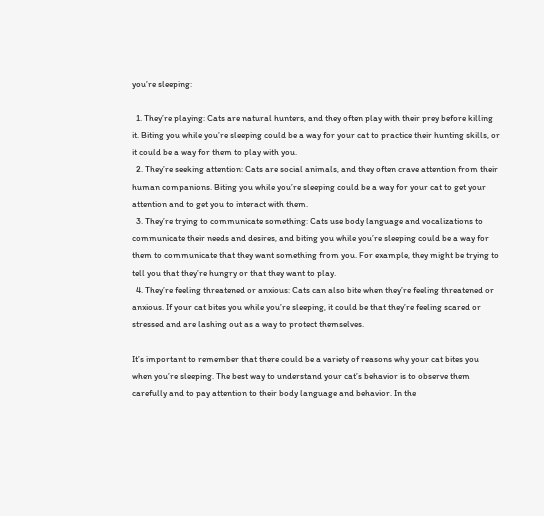you’re sleeping:

  1. They’re playing: Cats are natural hunters, and they often play with their prey before killing it. Biting you while you’re sleeping could be a way for your cat to practice their hunting skills, or it could be a way for them to play with you.
  2. They’re seeking attention: Cats are social animals, and they often crave attention from their human companions. Biting you while you’re sleeping could be a way for your cat to get your attention and to get you to interact with them.
  3. They’re trying to communicate something: Cats use body language and vocalizations to communicate their needs and desires, and biting you while you’re sleeping could be a way for them to communicate that they want something from you. For example, they might be trying to tell you that they’re hungry or that they want to play.
  4. They’re feeling threatened or anxious: Cats can also bite when they’re feeling threatened or anxious. If your cat bites you while you’re sleeping, it could be that they’re feeling scared or stressed and are lashing out as a way to protect themselves.

It’s important to remember that there could be a variety of reasons why your cat bites you when you’re sleeping. The best way to understand your cat’s behavior is to observe them carefully and to pay attention to their body language and behavior. In the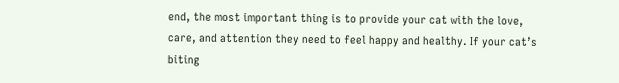end, the most important thing is to provide your cat with the love, care, and attention they need to feel happy and healthy. If your cat’s biting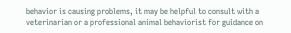behavior is causing problems, it may be helpful to consult with a veterinarian or a professional animal behaviorist for guidance on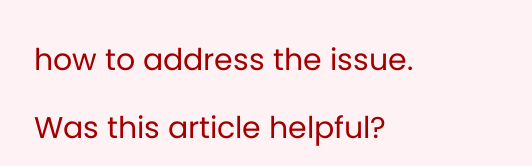how to address the issue.

Was this article helpful?